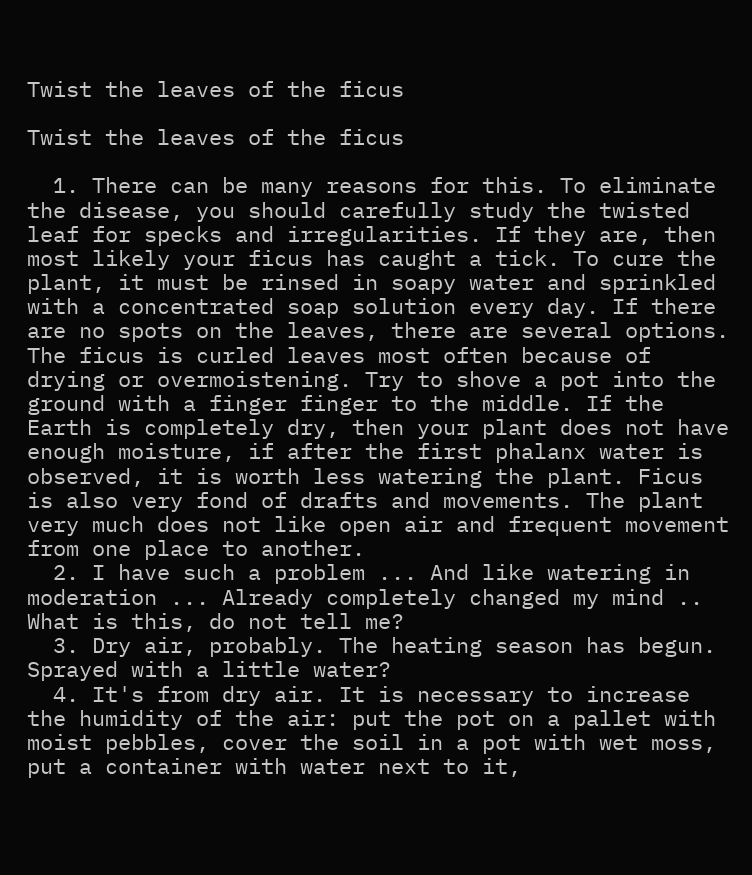Twist the leaves of the ficus

Twist the leaves of the ficus

  1. There can be many reasons for this. To eliminate the disease, you should carefully study the twisted leaf for specks and irregularities. If they are, then most likely your ficus has caught a tick. To cure the plant, it must be rinsed in soapy water and sprinkled with a concentrated soap solution every day. If there are no spots on the leaves, there are several options. The ficus is curled leaves most often because of drying or overmoistening. Try to shove a pot into the ground with a finger finger to the middle. If the Earth is completely dry, then your plant does not have enough moisture, if after the first phalanx water is observed, it is worth less watering the plant. Ficus is also very fond of drafts and movements. The plant very much does not like open air and frequent movement from one place to another.
  2. I have such a problem ... And like watering in moderation ... Already completely changed my mind .. What is this, do not tell me?
  3. Dry air, probably. The heating season has begun. Sprayed with a little water?
  4. It's from dry air. It is necessary to increase the humidity of the air: put the pot on a pallet with moist pebbles, cover the soil in a pot with wet moss, put a container with water next to it,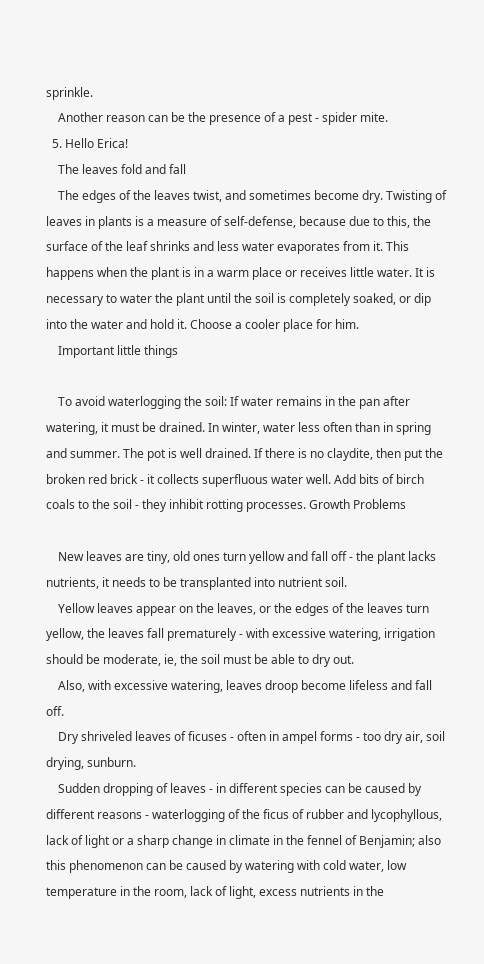sprinkle.
    Another reason can be the presence of a pest - spider mite.
  5. Hello Erica!
    The leaves fold and fall
    The edges of the leaves twist, and sometimes become dry. Twisting of leaves in plants is a measure of self-defense, because due to this, the surface of the leaf shrinks and less water evaporates from it. This happens when the plant is in a warm place or receives little water. It is necessary to water the plant until the soil is completely soaked, or dip into the water and hold it. Choose a cooler place for him.
    Important little things

    To avoid waterlogging the soil: If water remains in the pan after watering, it must be drained. In winter, water less often than in spring and summer. The pot is well drained. If there is no claydite, then put the broken red brick - it collects superfluous water well. Add bits of birch coals to the soil - they inhibit rotting processes. Growth Problems

    New leaves are tiny, old ones turn yellow and fall off - the plant lacks nutrients, it needs to be transplanted into nutrient soil.
    Yellow leaves appear on the leaves, or the edges of the leaves turn yellow, the leaves fall prematurely - with excessive watering, irrigation should be moderate, ie, the soil must be able to dry out.
    Also, with excessive watering, leaves droop become lifeless and fall off.
    Dry shriveled leaves of ficuses - often in ampel forms - too dry air, soil drying, sunburn.
    Sudden dropping of leaves - in different species can be caused by different reasons - waterlogging of the ficus of rubber and lycophyllous, lack of light or a sharp change in climate in the fennel of Benjamin; also this phenomenon can be caused by watering with cold water, low temperature in the room, lack of light, excess nutrients in the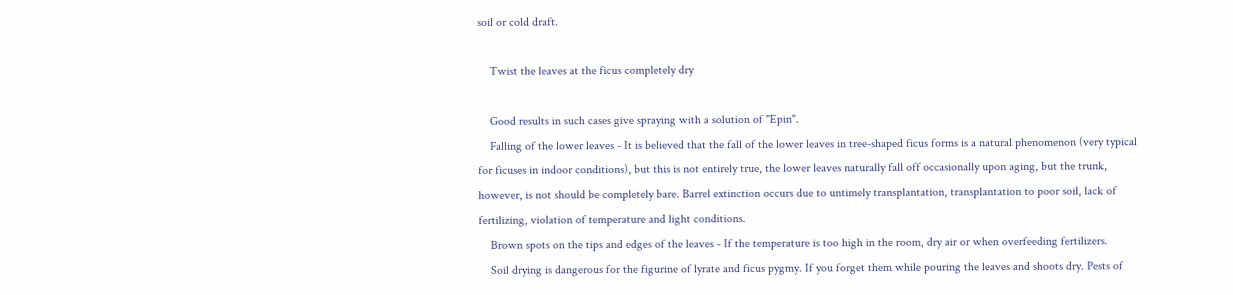soil or cold draft.

    Twist the leaves at the ficus completely dry

    Good results in such cases give spraying with a solution of "Epin".
    Falling of the lower leaves - It is believed that the fall of the lower leaves in tree-shaped ficus forms is a natural phenomenon (very typical for ficuses in indoor conditions), but this is not entirely true, the lower leaves naturally fall off occasionally upon aging, but the trunk, however, is not should be completely bare. Barrel extinction occurs due to untimely transplantation, transplantation to poor soil, lack of fertilizing, violation of temperature and light conditions.
    Brown spots on the tips and edges of the leaves - If the temperature is too high in the room, dry air or when overfeeding fertilizers.
    Soil drying is dangerous for the figurine of lyrate and ficus pygmy. If you forget them while pouring the leaves and shoots dry. Pests of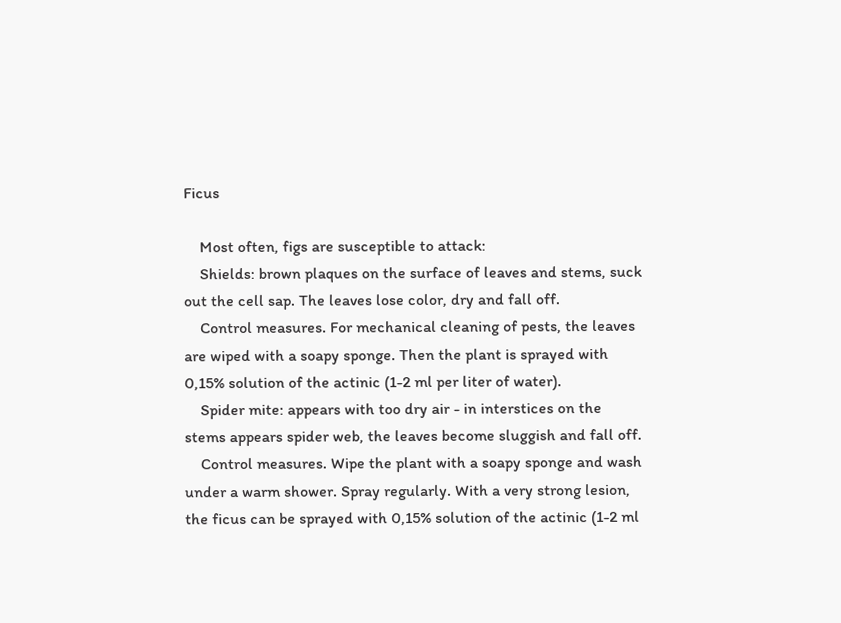Ficus

    Most often, figs are susceptible to attack:
    Shields: brown plaques on the surface of leaves and stems, suck out the cell sap. The leaves lose color, dry and fall off.
    Control measures. For mechanical cleaning of pests, the leaves are wiped with a soapy sponge. Then the plant is sprayed with 0,15% solution of the actinic (1-2 ml per liter of water).
    Spider mite: appears with too dry air - in interstices on the stems appears spider web, the leaves become sluggish and fall off.
    Control measures. Wipe the plant with a soapy sponge and wash under a warm shower. Spray regularly. With a very strong lesion, the ficus can be sprayed with 0,15% solution of the actinic (1-2 ml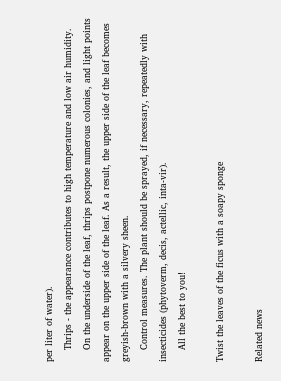per liter of water).
    Thrips - the appearance contributes to high temperature and low air humidity.
    On the underside of the leaf, thrips postpone numerous colonies, and light points appear on the upper side of the leaf. As a result, the upper side of the leaf becomes greyish-brown with a silvery sheen.
    Control measures. The plant should be sprayed, if necessary, repeatedly with insecticides (phytoverm, decis, actellic, inta-vir).
    All the best to you!

Twist the leaves of the ficus with a soapy sponge

Related news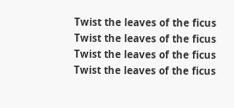Twist the leaves of the ficus Twist the leaves of the ficus Twist the leaves of the ficus Twist the leaves of the ficus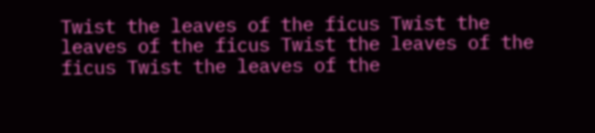Twist the leaves of the ficus Twist the leaves of the ficus Twist the leaves of the ficus Twist the leaves of the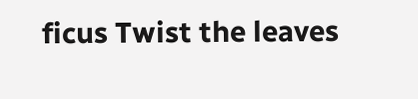ficus Twist the leaves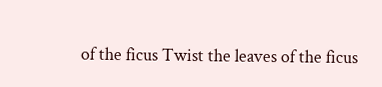of the ficus Twist the leaves of the ficus